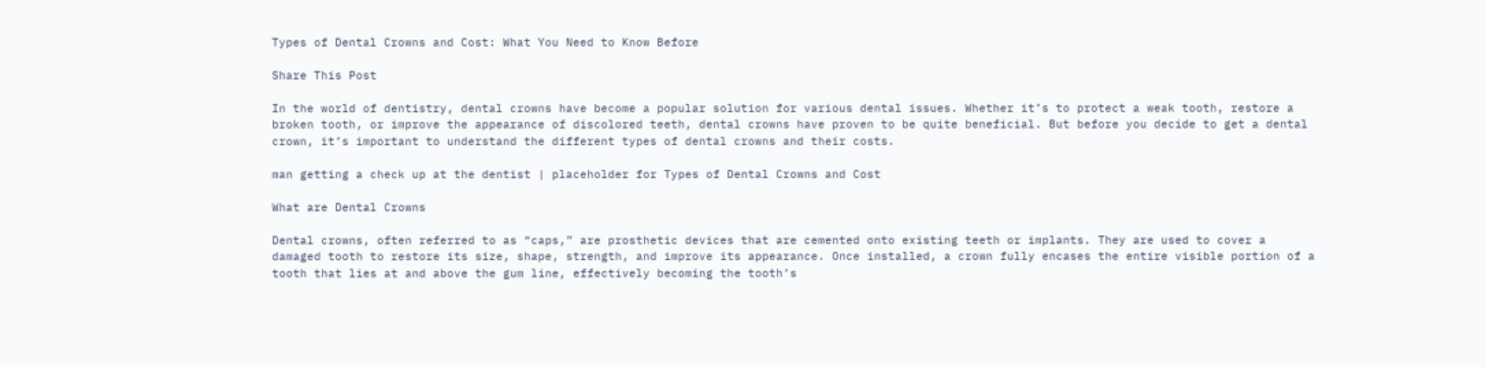Types of Dental Crowns and Cost: What You Need to Know Before

Share This Post

In the world of dentistry, dental crowns have become a popular solution for various dental issues. Whether it’s to protect a weak tooth, restore a broken tooth, or improve the appearance of discolored teeth, dental crowns have proven to be quite beneficial. But before you decide to get a dental crown, it’s important to understand the different types of dental crowns and their costs.

man getting a check up at the dentist | placeholder for Types of Dental Crowns and Cost

What are Dental Crowns

Dental crowns, often referred to as “caps,” are prosthetic devices that are cemented onto existing teeth or implants. They are used to cover a damaged tooth to restore its size, shape, strength, and improve its appearance. Once installed, a crown fully encases the entire visible portion of a tooth that lies at and above the gum line, effectively becoming the tooth’s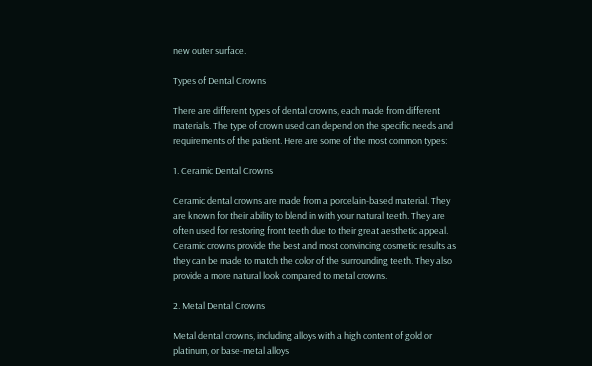new outer surface.

Types of Dental Crowns

There are different types of dental crowns, each made from different materials. The type of crown used can depend on the specific needs and requirements of the patient. Here are some of the most common types:

1. Ceramic Dental Crowns

Ceramic dental crowns are made from a porcelain-based material. They are known for their ability to blend in with your natural teeth. They are often used for restoring front teeth due to their great aesthetic appeal. Ceramic crowns provide the best and most convincing cosmetic results as they can be made to match the color of the surrounding teeth. They also provide a more natural look compared to metal crowns.

2. Metal Dental Crowns

Metal dental crowns, including alloys with a high content of gold or platinum, or base-metal alloys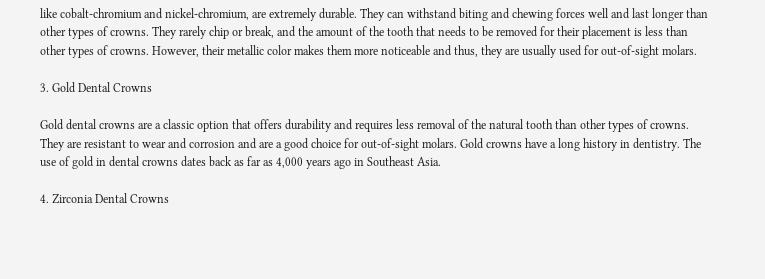like cobalt-chromium and nickel-chromium, are extremely durable. They can withstand biting and chewing forces well and last longer than other types of crowns. They rarely chip or break, and the amount of the tooth that needs to be removed for their placement is less than other types of crowns. However, their metallic color makes them more noticeable and thus, they are usually used for out-of-sight molars.

3. Gold Dental Crowns

Gold dental crowns are a classic option that offers durability and requires less removal of the natural tooth than other types of crowns. They are resistant to wear and corrosion and are a good choice for out-of-sight molars. Gold crowns have a long history in dentistry. The use of gold in dental crowns dates back as far as 4,000 years ago in Southeast Asia.

4. Zirconia Dental Crowns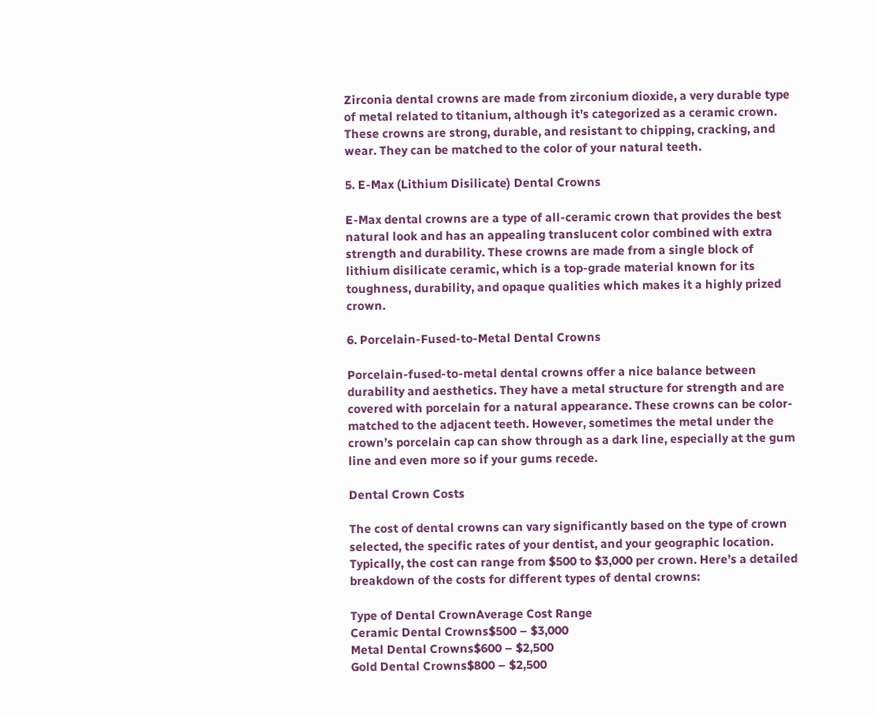Zirconia dental crowns are made from zirconium dioxide, a very durable type of metal related to titanium, although it’s categorized as a ceramic crown. These crowns are strong, durable, and resistant to chipping, cracking, and wear. They can be matched to the color of your natural teeth.

5. E-Max (Lithium Disilicate) Dental Crowns

E-Max dental crowns are a type of all-ceramic crown that provides the best natural look and has an appealing translucent color combined with extra strength and durability. These crowns are made from a single block of lithium disilicate ceramic, which is a top-grade material known for its toughness, durability, and opaque qualities which makes it a highly prized crown.

6. Porcelain-Fused-to-Metal Dental Crowns

Porcelain-fused-to-metal dental crowns offer a nice balance between durability and aesthetics. They have a metal structure for strength and are covered with porcelain for a natural appearance. These crowns can be color-matched to the adjacent teeth. However, sometimes the metal under the crown’s porcelain cap can show through as a dark line, especially at the gum line and even more so if your gums recede.

Dental Crown Costs

The cost of dental crowns can vary significantly based on the type of crown selected, the specific rates of your dentist, and your geographic location. Typically, the cost can range from $500 to $3,000 per crown. Here’s a detailed breakdown of the costs for different types of dental crowns:

Type of Dental CrownAverage Cost Range
Ceramic Dental Crowns$500 – $3,000
Metal Dental Crowns$600 – $2,500
Gold Dental Crowns$800 – $2,500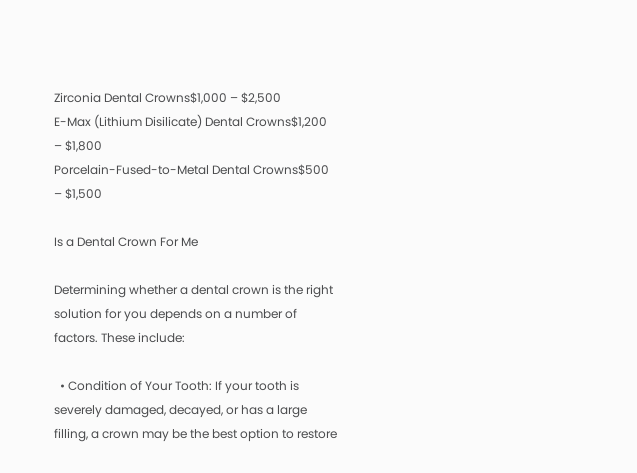Zirconia Dental Crowns$1,000 – $2,500
E-Max (Lithium Disilicate) Dental Crowns$1,200 – $1,800
Porcelain-Fused-to-Metal Dental Crowns$500 – $1,500

Is a Dental Crown For Me

Determining whether a dental crown is the right solution for you depends on a number of factors. These include:

  • Condition of Your Tooth: If your tooth is severely damaged, decayed, or has a large filling, a crown may be the best option to restore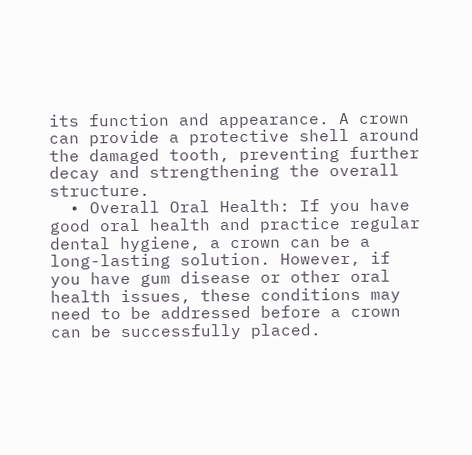its function and appearance. A crown can provide a protective shell around the damaged tooth, preventing further decay and strengthening the overall structure.
  • Overall Oral Health: If you have good oral health and practice regular dental hygiene, a crown can be a long-lasting solution. However, if you have gum disease or other oral health issues, these conditions may need to be addressed before a crown can be successfully placed.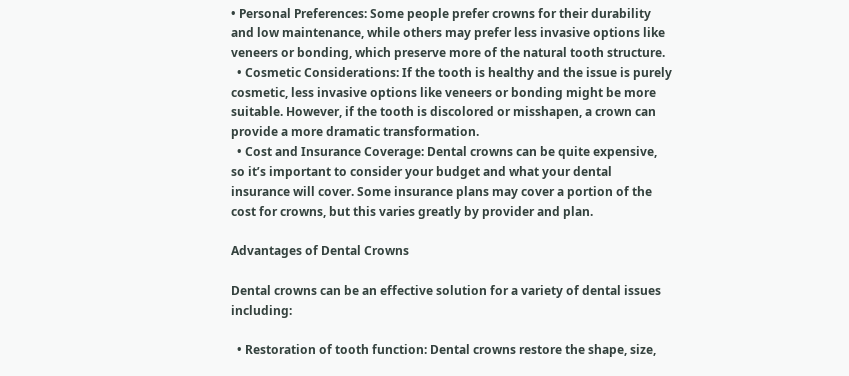• Personal Preferences: Some people prefer crowns for their durability and low maintenance, while others may prefer less invasive options like veneers or bonding, which preserve more of the natural tooth structure.
  • Cosmetic Considerations: If the tooth is healthy and the issue is purely cosmetic, less invasive options like veneers or bonding might be more suitable. However, if the tooth is discolored or misshapen, a crown can provide a more dramatic transformation.
  • Cost and Insurance Coverage: Dental crowns can be quite expensive, so it’s important to consider your budget and what your dental insurance will cover. Some insurance plans may cover a portion of the cost for crowns, but this varies greatly by provider and plan.

Advantages of Dental Crowns

Dental crowns can be an effective solution for a variety of dental issues including:

  • Restoration of tooth function: Dental crowns restore the shape, size,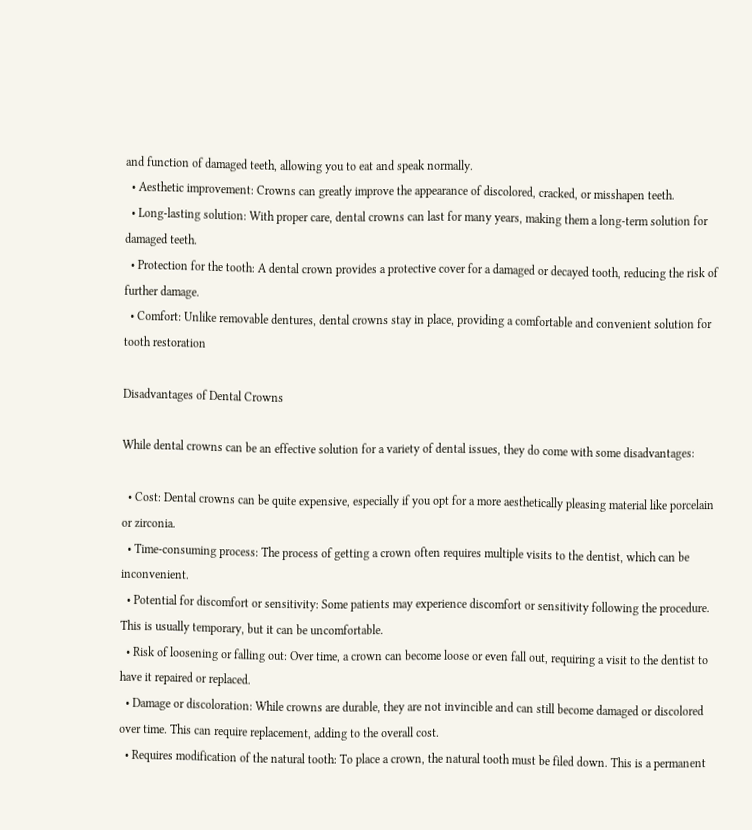and function of damaged teeth, allowing you to eat and speak normally.
  • Aesthetic improvement: Crowns can greatly improve the appearance of discolored, cracked, or misshapen teeth.
  • Long-lasting solution: With proper care, dental crowns can last for many years, making them a long-term solution for damaged teeth.
  • Protection for the tooth: A dental crown provides a protective cover for a damaged or decayed tooth, reducing the risk of further damage.
  • Comfort: Unlike removable dentures, dental crowns stay in place, providing a comfortable and convenient solution for tooth restoration

Disadvantages of Dental Crowns

While dental crowns can be an effective solution for a variety of dental issues, they do come with some disadvantages:

  • Cost: Dental crowns can be quite expensive, especially if you opt for a more aesthetically pleasing material like porcelain or zirconia.
  • Time-consuming process: The process of getting a crown often requires multiple visits to the dentist, which can be inconvenient.
  • Potential for discomfort or sensitivity: Some patients may experience discomfort or sensitivity following the procedure. This is usually temporary, but it can be uncomfortable.
  • Risk of loosening or falling out: Over time, a crown can become loose or even fall out, requiring a visit to the dentist to have it repaired or replaced.
  • Damage or discoloration: While crowns are durable, they are not invincible and can still become damaged or discolored over time. This can require replacement, adding to the overall cost.
  • Requires modification of the natural tooth: To place a crown, the natural tooth must be filed down. This is a permanent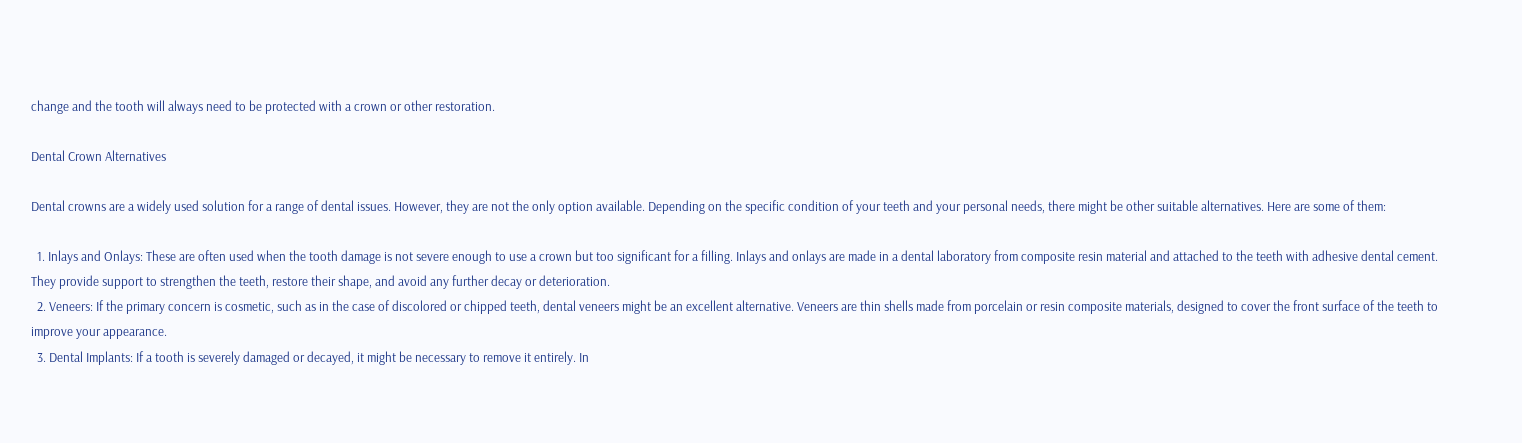change and the tooth will always need to be protected with a crown or other restoration.

Dental Crown Alternatives

Dental crowns are a widely used solution for a range of dental issues. However, they are not the only option available. Depending on the specific condition of your teeth and your personal needs, there might be other suitable alternatives. Here are some of them:

  1. Inlays and Onlays: These are often used when the tooth damage is not severe enough to use a crown but too significant for a filling. Inlays and onlays are made in a dental laboratory from composite resin material and attached to the teeth with adhesive dental cement. They provide support to strengthen the teeth, restore their shape, and avoid any further decay or deterioration.
  2. Veneers: If the primary concern is cosmetic, such as in the case of discolored or chipped teeth, dental veneers might be an excellent alternative. Veneers are thin shells made from porcelain or resin composite materials, designed to cover the front surface of the teeth to improve your appearance.
  3. Dental Implants: If a tooth is severely damaged or decayed, it might be necessary to remove it entirely. In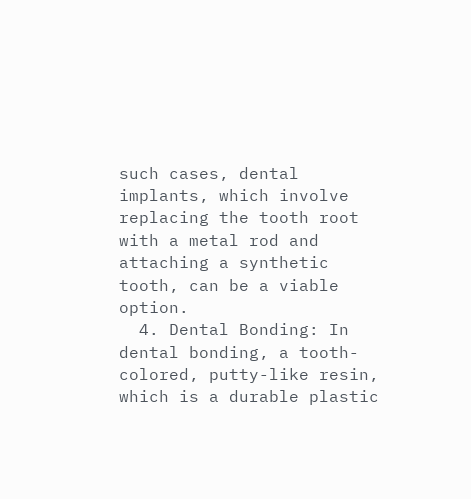such cases, dental implants, which involve replacing the tooth root with a metal rod and attaching a synthetic tooth, can be a viable option.
  4. Dental Bonding: In dental bonding, a tooth-colored, putty-like resin, which is a durable plastic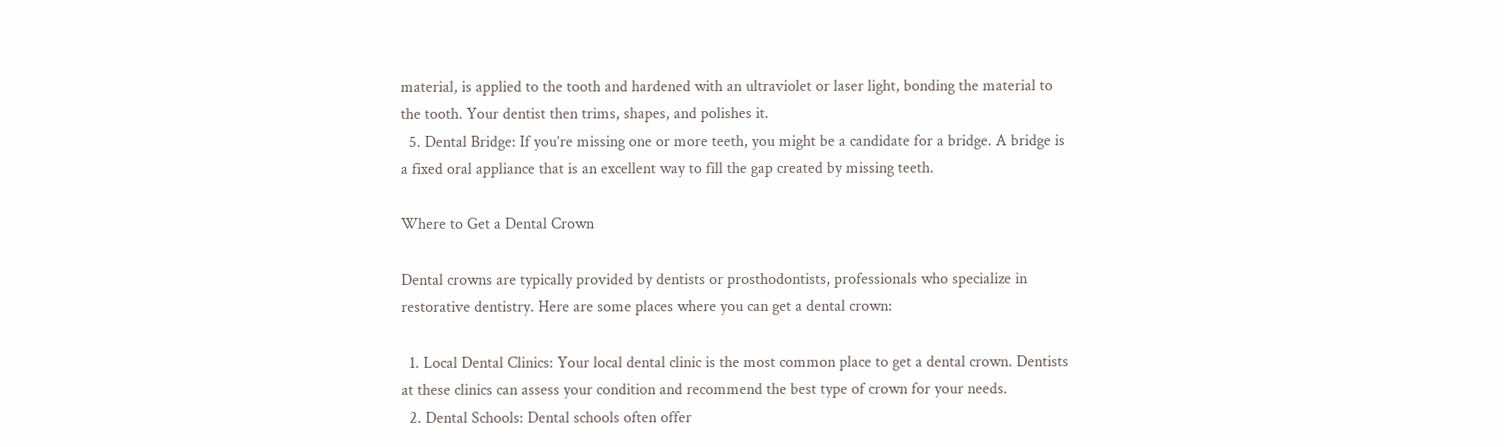material, is applied to the tooth and hardened with an ultraviolet or laser light, bonding the material to the tooth. Your dentist then trims, shapes, and polishes it.
  5. Dental Bridge: If you’re missing one or more teeth, you might be a candidate for a bridge. A bridge is a fixed oral appliance that is an excellent way to fill the gap created by missing teeth.

Where to Get a Dental Crown

Dental crowns are typically provided by dentists or prosthodontists, professionals who specialize in restorative dentistry. Here are some places where you can get a dental crown:

  1. Local Dental Clinics: Your local dental clinic is the most common place to get a dental crown. Dentists at these clinics can assess your condition and recommend the best type of crown for your needs.
  2. Dental Schools: Dental schools often offer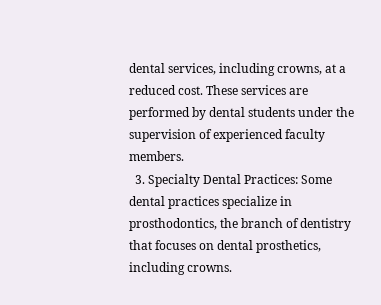dental services, including crowns, at a reduced cost. These services are performed by dental students under the supervision of experienced faculty members.
  3. Specialty Dental Practices: Some dental practices specialize in prosthodontics, the branch of dentistry that focuses on dental prosthetics, including crowns.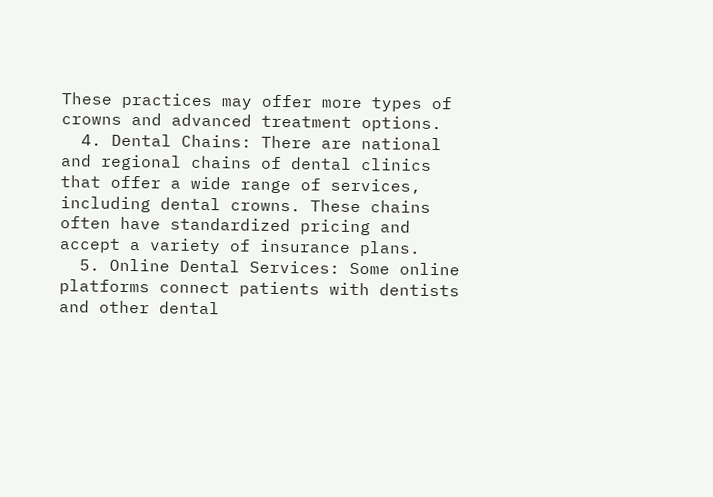These practices may offer more types of crowns and advanced treatment options.
  4. Dental Chains: There are national and regional chains of dental clinics that offer a wide range of services, including dental crowns. These chains often have standardized pricing and accept a variety of insurance plans.
  5. Online Dental Services: Some online platforms connect patients with dentists and other dental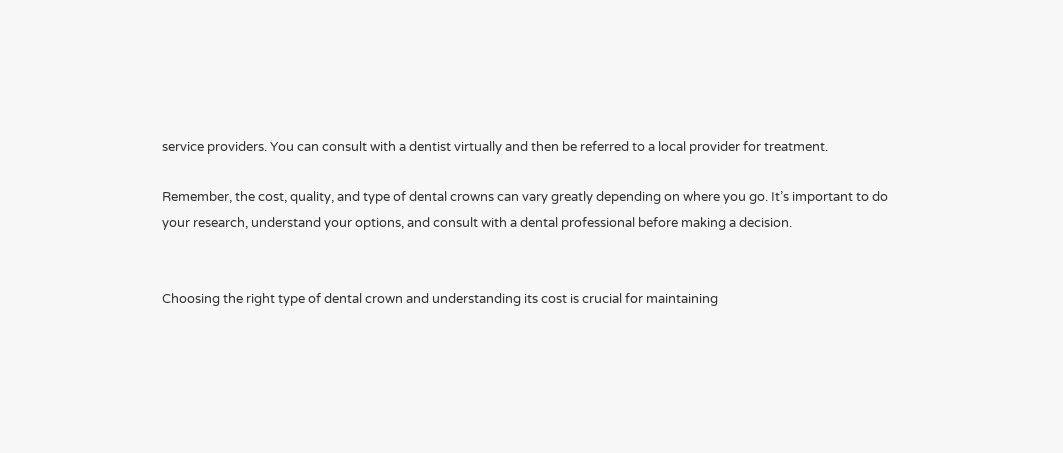service providers. You can consult with a dentist virtually and then be referred to a local provider for treatment.

Remember, the cost, quality, and type of dental crowns can vary greatly depending on where you go. It’s important to do your research, understand your options, and consult with a dental professional before making a decision.


Choosing the right type of dental crown and understanding its cost is crucial for maintaining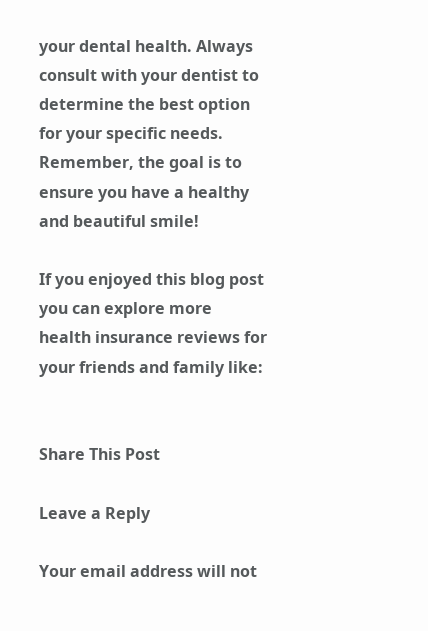your dental health. Always consult with your dentist to determine the best option for your specific needs. Remember, the goal is to ensure you have a healthy and beautiful smile!

If you enjoyed this blog post you can explore more health insurance reviews for your friends and family like:


Share This Post

Leave a Reply

Your email address will not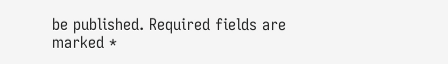be published. Required fields are marked *